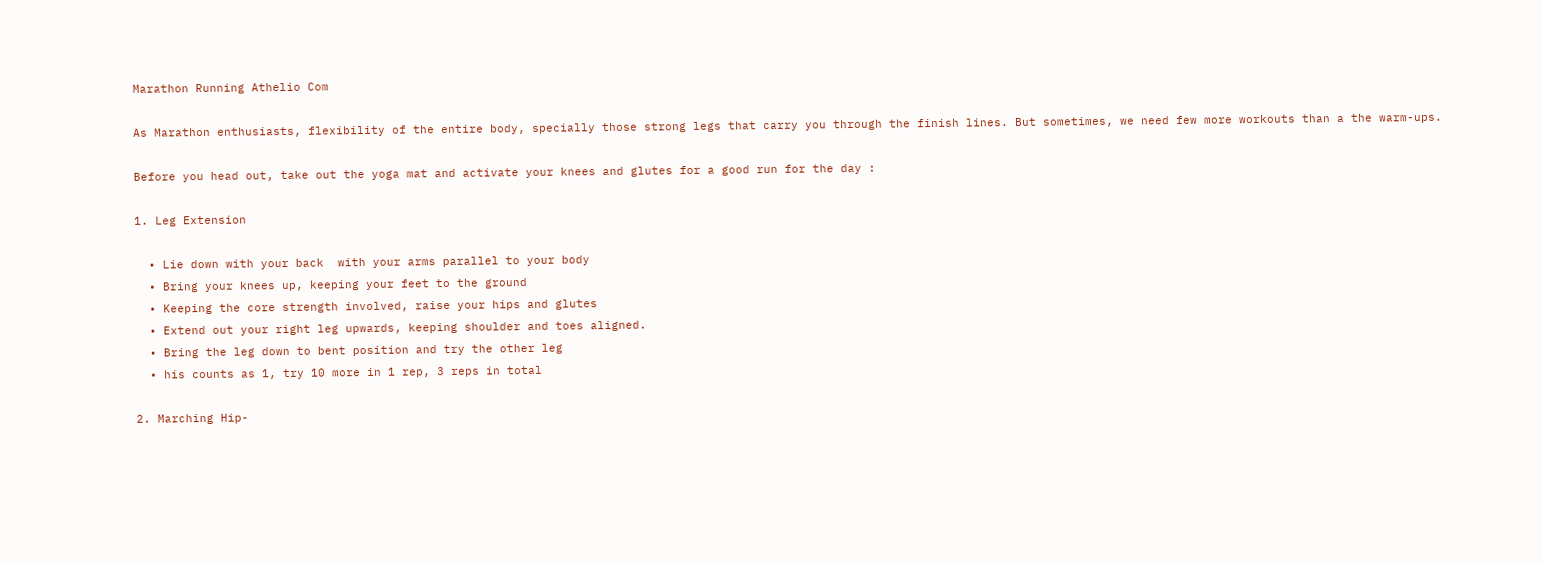Marathon Running Athelio Com

As Marathon enthusiasts, flexibility of the entire body, specially those strong legs that carry you through the finish lines. But sometimes, we need few more workouts than a the warm-ups.

Before you head out, take out the yoga mat and activate your knees and glutes for a good run for the day :

1. Leg Extension

  • Lie down with your back  with your arms parallel to your body
  • Bring your knees up, keeping your feet to the ground
  • Keeping the core strength involved, raise your hips and glutes
  • Extend out your right leg upwards, keeping shoulder and toes aligned.
  • Bring the leg down to bent position and try the other leg
  • his counts as 1, try 10 more in 1 rep, 3 reps in total

2. Marching Hip-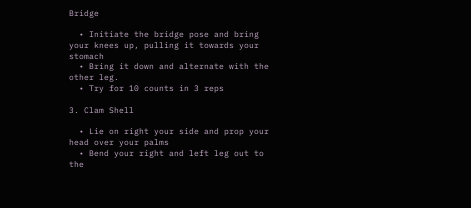Bridge

  • Initiate the bridge pose and bring your knees up, pulling it towards your stomach
  • Bring it down and alternate with the other leg.
  • Try for 10 counts in 3 reps

3. Clam Shell

  • Lie on right your side and prop your head over your palms
  • Bend your right and left leg out to the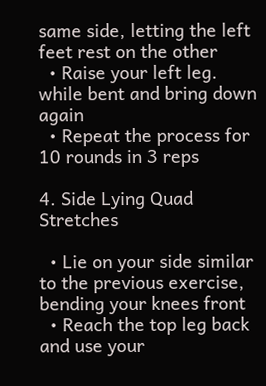same side, letting the left feet rest on the other
  • Raise your left leg.  while bent and bring down again
  • Repeat the process for 10 rounds in 3 reps

4. Side Lying Quad Stretches

  • Lie on your side similar to the previous exercise, bending your knees front
  • Reach the top leg back and use your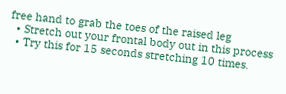free hand to grab the toes of the raised leg
  • Stretch out your frontal body out in this process
  • Try this for 15 seconds stretching 10 times.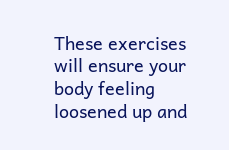These exercises will ensure your body feeling loosened up and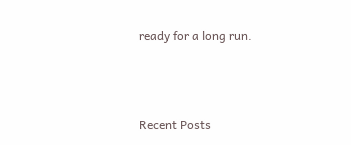ready for a long run.



Recent Posts